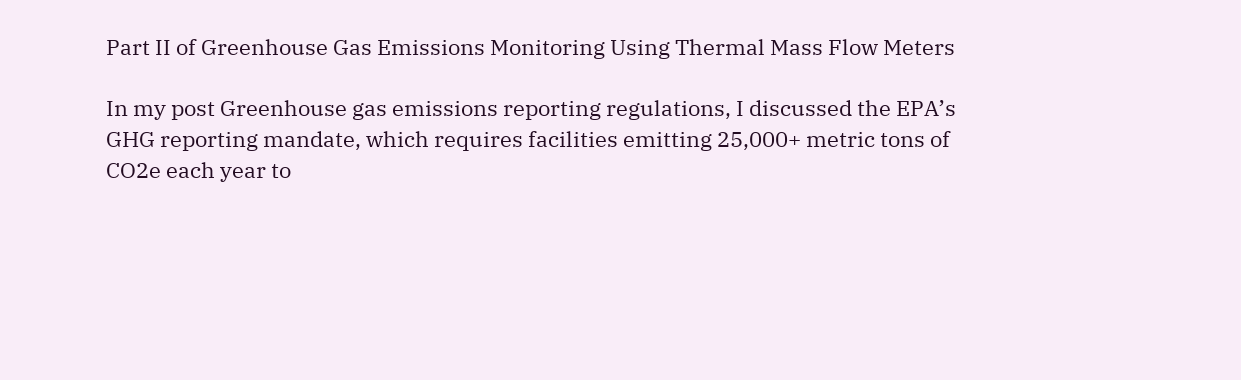Part II of Greenhouse Gas Emissions Monitoring Using Thermal Mass Flow Meters

In my post Greenhouse gas emissions reporting regulations, I discussed the EPA’s GHG reporting mandate, which requires facilities emitting 25,000+ metric tons of CO2e each year to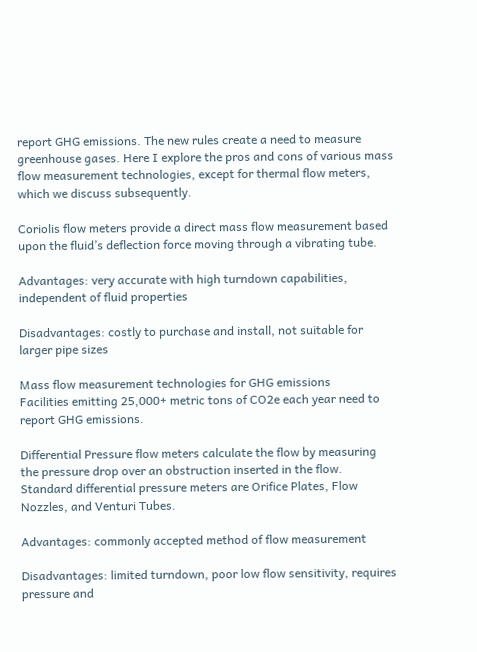report GHG emissions. The new rules create a need to measure greenhouse gases. Here I explore the pros and cons of various mass flow measurement technologies, except for thermal flow meters, which we discuss subsequently.

Coriolis flow meters provide a direct mass flow measurement based upon the fluid’s deflection force moving through a vibrating tube.

Advantages: very accurate with high turndown capabilities, independent of fluid properties

Disadvantages: costly to purchase and install, not suitable for larger pipe sizes

Mass flow measurement technologies for GHG emissions
Facilities emitting 25,000+ metric tons of CO2e each year need to report GHG emissions.

Differential Pressure flow meters calculate the flow by measuring the pressure drop over an obstruction inserted in the flow. Standard differential pressure meters are Orifice Plates, Flow Nozzles, and Venturi Tubes.

Advantages: commonly accepted method of flow measurement

Disadvantages: limited turndown, poor low flow sensitivity, requires pressure and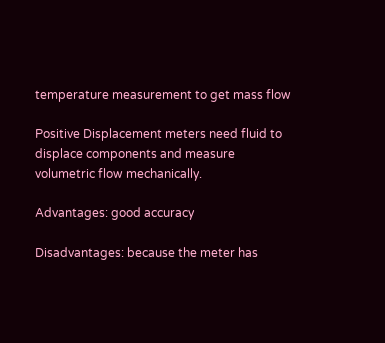temperature measurement to get mass flow

Positive Displacement meters need fluid to displace components and measure volumetric flow mechanically.

Advantages: good accuracy

Disadvantages: because the meter has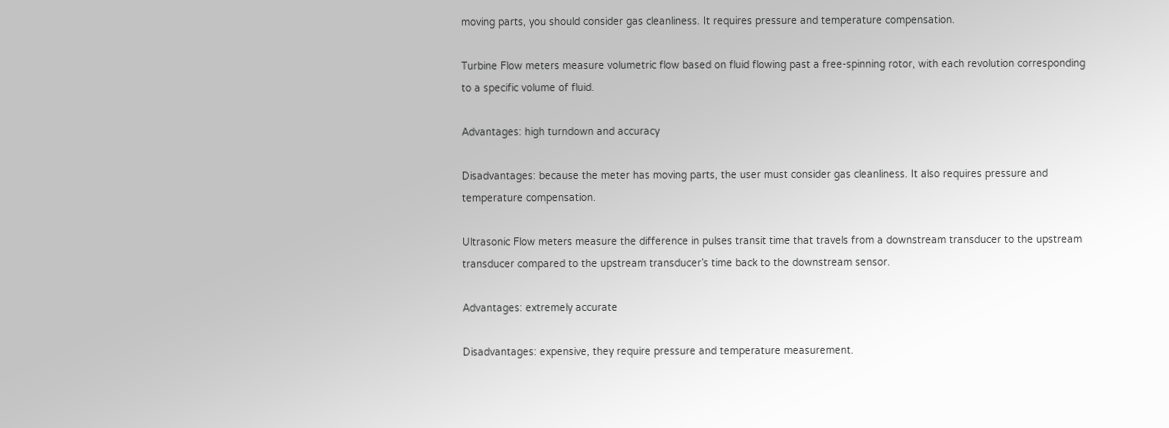moving parts, you should consider gas cleanliness. It requires pressure and temperature compensation.

Turbine Flow meters measure volumetric flow based on fluid flowing past a free-spinning rotor, with each revolution corresponding to a specific volume of fluid.

Advantages: high turndown and accuracy

Disadvantages: because the meter has moving parts, the user must consider gas cleanliness. It also requires pressure and temperature compensation.

Ultrasonic Flow meters measure the difference in pulses transit time that travels from a downstream transducer to the upstream transducer compared to the upstream transducer’s time back to the downstream sensor.

Advantages: extremely accurate

Disadvantages: expensive, they require pressure and temperature measurement.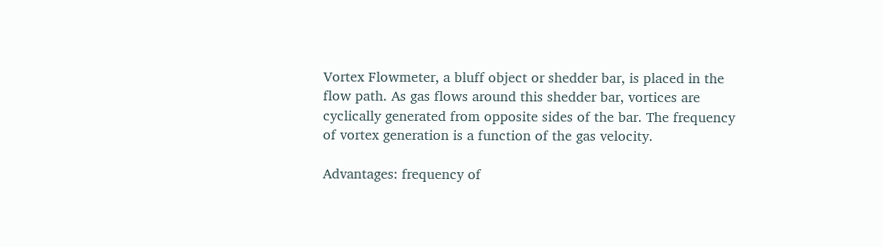Vortex Flowmeter, a bluff object or shedder bar, is placed in the flow path. As gas flows around this shedder bar, vortices are cyclically generated from opposite sides of the bar. The frequency of vortex generation is a function of the gas velocity.

Advantages: frequency of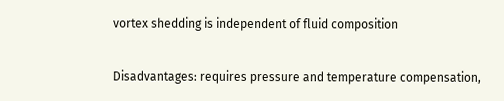vortex shedding is independent of fluid composition

Disadvantages: requires pressure and temperature compensation,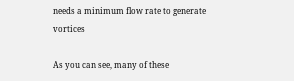needs a minimum flow rate to generate vortices

As you can see, many of these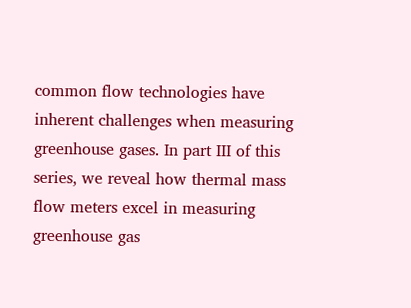common flow technologies have inherent challenges when measuring greenhouse gases. In part III of this series, we reveal how thermal mass flow meters excel in measuring greenhouse gas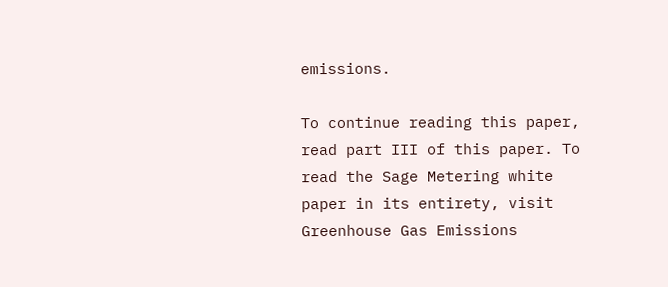emissions.

To continue reading this paper, read part III of this paper. To read the Sage Metering white paper in its entirety, visit Greenhouse Gas Emissions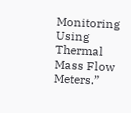Monitoring Using Thermal Mass Flow Meters.”